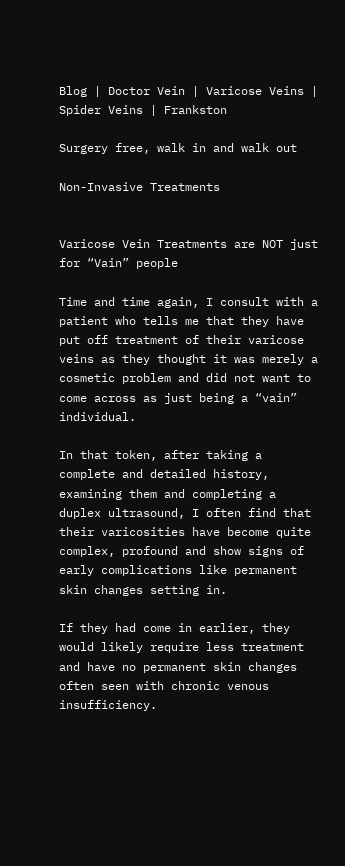Blog | Doctor Vein | Varicose Veins | Spider Veins | Frankston

Surgery free, walk in and walk out

Non-Invasive Treatments


Varicose Vein Treatments are NOT just for “Vain” people

Time and time again, I consult with a patient who tells me that they have put off treatment of their varicose veins as they thought it was merely a cosmetic problem and did not want to come across as just being a “vain” individual.

In that token, after taking a complete and detailed history, examining them and completing a duplex ultrasound, I often find that their varicosities have become quite complex, profound and show signs of early complications like permanent skin changes setting in.

If they had come in earlier, they would likely require less treatment and have no permanent skin changes often seen with chronic venous insufficiency.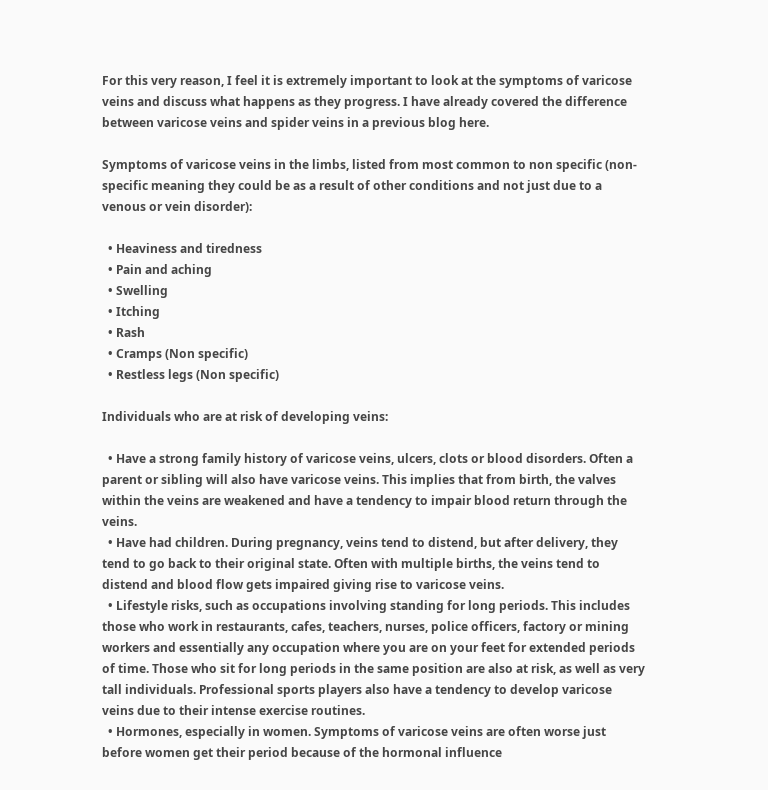For this very reason, I feel it is extremely important to look at the symptoms of varicose veins and discuss what happens as they progress. I have already covered the difference between varicose veins and spider veins in a previous blog here.

Symptoms of varicose veins in the limbs, listed from most common to non specific (non- specific meaning they could be as a result of other conditions and not just due to a venous or vein disorder):

  • Heaviness and tiredness
  • Pain and aching
  • Swelling
  • Itching
  • Rash
  • Cramps (Non specific)
  • Restless legs (Non specific)

Individuals who are at risk of developing veins:

  • Have a strong family history of varicose veins, ulcers, clots or blood disorders. Often a parent or sibling will also have varicose veins. This implies that from birth, the valves within the veins are weakened and have a tendency to impair blood return through the veins.
  • Have had children. During pregnancy, veins tend to distend, but after delivery, they tend to go back to their original state. Often with multiple births, the veins tend to distend and blood flow gets impaired giving rise to varicose veins.
  • Lifestyle risks, such as occupations involving standing for long periods. This includes those who work in restaurants, cafes, teachers, nurses, police officers, factory or mining workers and essentially any occupation where you are on your feet for extended periods of time. Those who sit for long periods in the same position are also at risk, as well as very tall individuals. Professional sports players also have a tendency to develop varicose veins due to their intense exercise routines.
  • Hormones, especially in women. Symptoms of varicose veins are often worse just before women get their period because of the hormonal influence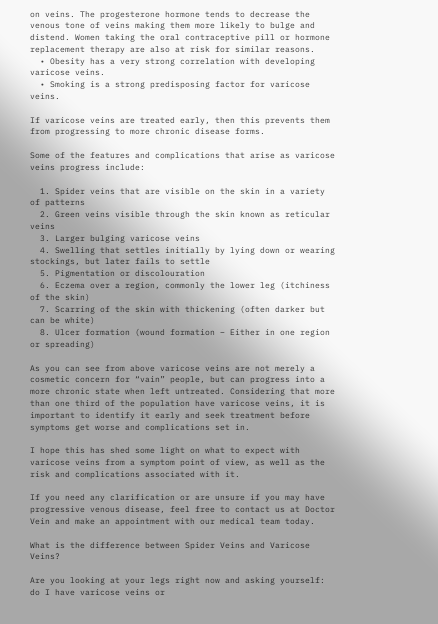on veins. The progesterone hormone tends to decrease the venous tone of veins making them more likely to bulge and distend. Women taking the oral contraceptive pill or hormone replacement therapy are also at risk for similar reasons.
  • Obesity has a very strong correlation with developing varicose veins.
  • Smoking is a strong predisposing factor for varicose veins.

If varicose veins are treated early, then this prevents them from progressing to more chronic disease forms.

Some of the features and complications that arise as varicose veins progress include:

  1. Spider veins that are visible on the skin in a variety of patterns
  2. Green veins visible through the skin known as reticular veins
  3. Larger bulging varicose veins
  4. Swelling that settles initially by lying down or wearing stockings, but later fails to settle
  5. Pigmentation or discolouration
  6. Eczema over a region, commonly the lower leg (itchiness of the skin)
  7. Scarring of the skin with thickening (often darker but can be white)
  8. Ulcer formation (wound formation – Either in one region or spreading)

As you can see from above varicose veins are not merely a cosmetic concern for “vain” people, but can progress into a more chronic state when left untreated. Considering that more than one third of the population have varicose veins, it is important to identify it early and seek treatment before symptoms get worse and complications set in.

I hope this has shed some light on what to expect with varicose veins from a symptom point of view, as well as the risk and complications associated with it.

If you need any clarification or are unsure if you may have progressive venous disease, feel free to contact us at Doctor Vein and make an appointment with our medical team today.

What is the difference between Spider Veins and Varicose Veins?

Are you looking at your legs right now and asking yourself: do I have varicose veins or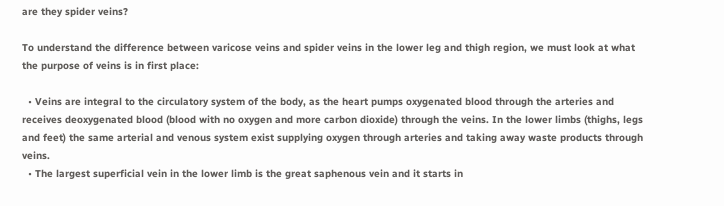are they spider veins?

To understand the difference between varicose veins and spider veins in the lower leg and thigh region, we must look at what the purpose of veins is in first place:

  • Veins are integral to the circulatory system of the body, as the heart pumps oxygenated blood through the arteries and receives deoxygenated blood (blood with no oxygen and more carbon dioxide) through the veins. In the lower limbs (thighs, legs and feet) the same arterial and venous system exist supplying oxygen through arteries and taking away waste products through veins.
  • The largest superficial vein in the lower limb is the great saphenous vein and it starts in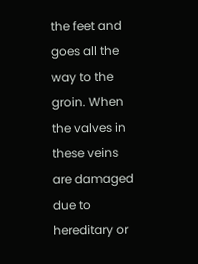the feet and goes all the way to the groin. When the valves in these veins are damaged due to hereditary or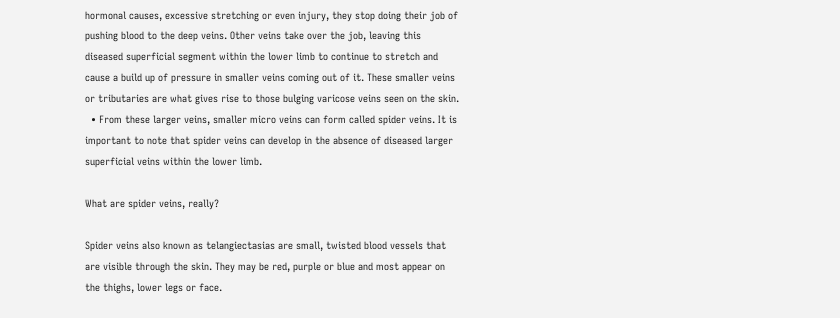hormonal causes, excessive stretching or even injury, they stop doing their job of pushing blood to the deep veins. Other veins take over the job, leaving this diseased superficial segment within the lower limb to continue to stretch and cause a build up of pressure in smaller veins coming out of it. These smaller veins or tributaries are what gives rise to those bulging varicose veins seen on the skin.
  • From these larger veins, smaller micro veins can form called spider veins. It is important to note that spider veins can develop in the absence of diseased larger superficial veins within the lower limb.

What are spider veins, really?

Spider veins also known as telangiectasias are small, twisted blood vessels that are visible through the skin. They may be red, purple or blue and most appear on the thighs, lower legs or face.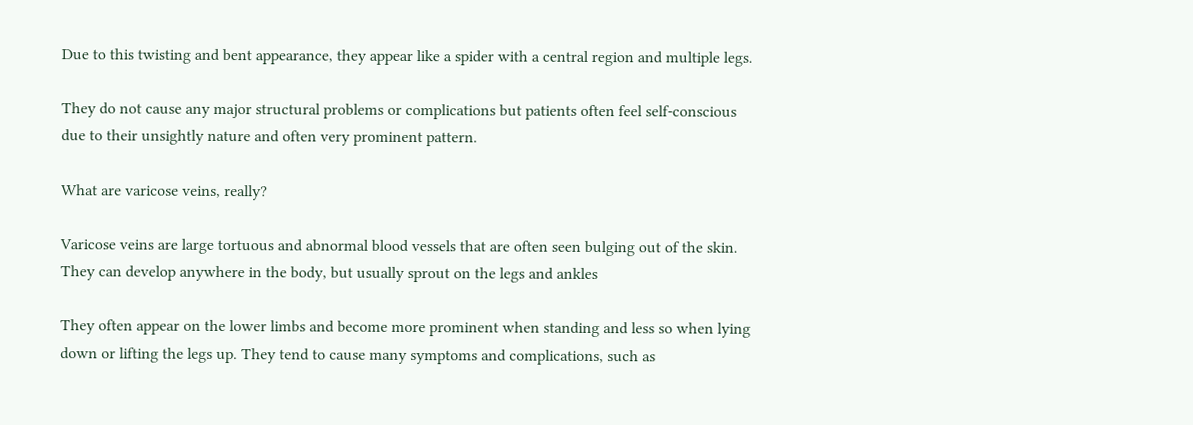Due to this twisting and bent appearance, they appear like a spider with a central region and multiple legs.

They do not cause any major structural problems or complications but patients often feel self-conscious due to their unsightly nature and often very prominent pattern.

What are varicose veins, really?

Varicose veins are large tortuous and abnormal blood vessels that are often seen bulging out of the skin. They can develop anywhere in the body, but usually sprout on the legs and ankles

They often appear on the lower limbs and become more prominent when standing and less so when lying down or lifting the legs up. They tend to cause many symptoms and complications, such as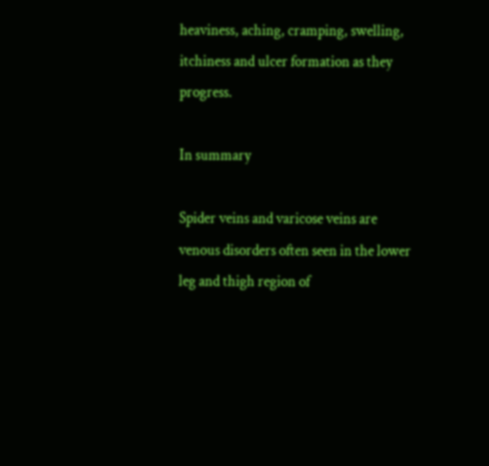heaviness, aching, cramping, swelling, itchiness and ulcer formation as they progress.

In summary

Spider veins and varicose veins are venous disorders often seen in the lower leg and thigh region of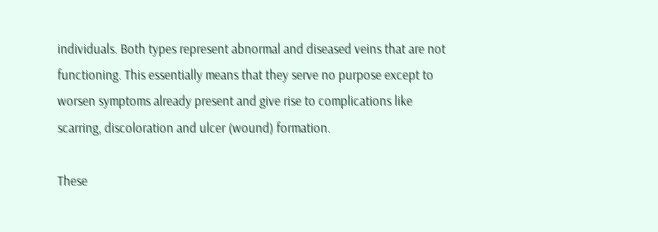individuals. Both types represent abnormal and diseased veins that are not functioning. This essentially means that they serve no purpose except to worsen symptoms already present and give rise to complications like scarring, discoloration and ulcer (wound) formation.

These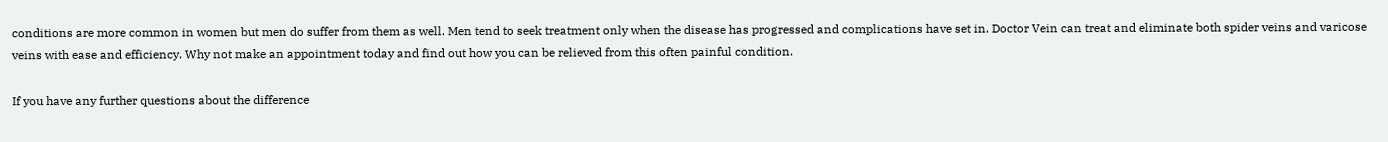conditions are more common in women but men do suffer from them as well. Men tend to seek treatment only when the disease has progressed and complications have set in. Doctor Vein can treat and eliminate both spider veins and varicose veins with ease and efficiency. Why not make an appointment today and find out how you can be relieved from this often painful condition.

If you have any further questions about the difference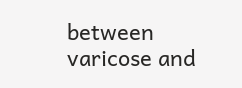between varicose and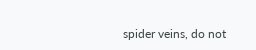spider veins, do not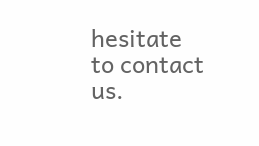hesitate to contact us.